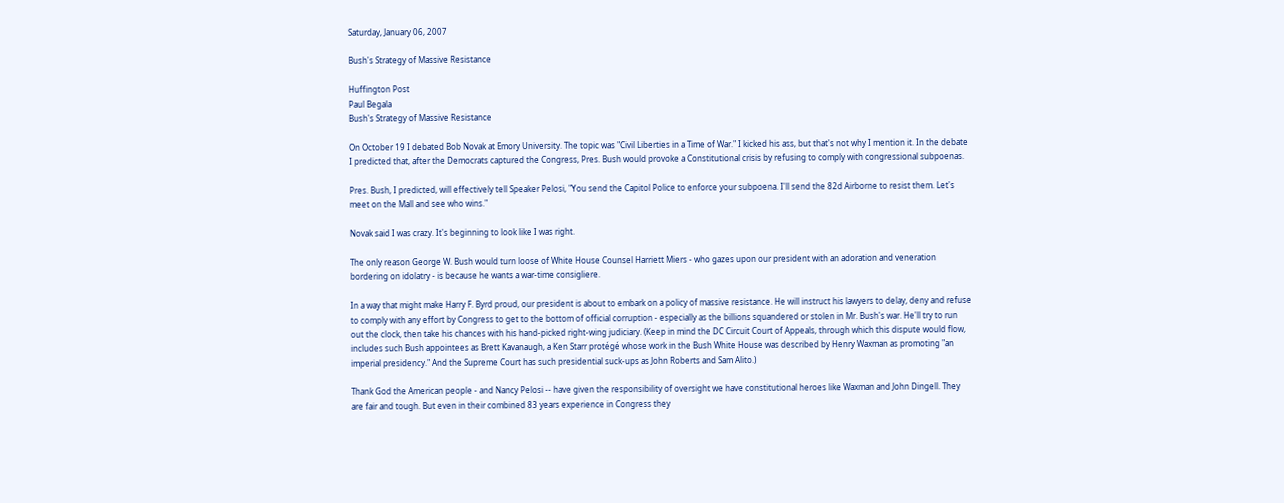Saturday, January 06, 2007

Bush's Strategy of Massive Resistance

Huffington Post
Paul Begala
Bush's Strategy of Massive Resistance

On October 19 I debated Bob Novak at Emory University. The topic was "Civil Liberties in a Time of War." I kicked his ass, but that's not why I mention it. In the debate I predicted that, after the Democrats captured the Congress, Pres. Bush would provoke a Constitutional crisis by refusing to comply with congressional subpoenas.

Pres. Bush, I predicted, will effectively tell Speaker Pelosi, "You send the Capitol Police to enforce your subpoena. I'll send the 82d Airborne to resist them. Let's meet on the Mall and see who wins."

Novak said I was crazy. It's beginning to look like I was right.

The only reason George W. Bush would turn loose of White House Counsel Harriett Miers - who gazes upon our president with an adoration and veneration bordering on idolatry - is because he wants a war-time consigliere.

In a way that might make Harry F. Byrd proud, our president is about to embark on a policy of massive resistance. He will instruct his lawyers to delay, deny and refuse to comply with any effort by Congress to get to the bottom of official corruption - especially as the billions squandered or stolen in Mr. Bush's war. He'll try to run out the clock, then take his chances with his hand-picked right-wing judiciary. (Keep in mind the DC Circuit Court of Appeals, through which this dispute would flow, includes such Bush appointees as Brett Kavanaugh, a Ken Starr protégé whose work in the Bush White House was described by Henry Waxman as promoting "an imperial presidency." And the Supreme Court has such presidential suck-ups as John Roberts and Sam Alito.)

Thank God the American people - and Nancy Pelosi -- have given the responsibility of oversight we have constitutional heroes like Waxman and John Dingell. They are fair and tough. But even in their combined 83 years experience in Congress they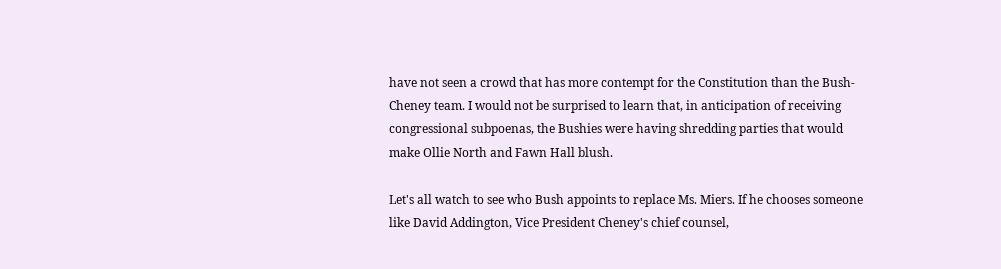have not seen a crowd that has more contempt for the Constitution than the Bush-Cheney team. I would not be surprised to learn that, in anticipation of receiving congressional subpoenas, the Bushies were having shredding parties that would make Ollie North and Fawn Hall blush.

Let's all watch to see who Bush appoints to replace Ms. Miers. If he chooses someone like David Addington, Vice President Cheney's chief counsel,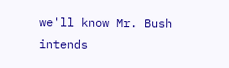we'll know Mr. Bush intends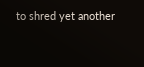to shred yet another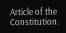Article of the Constitution.